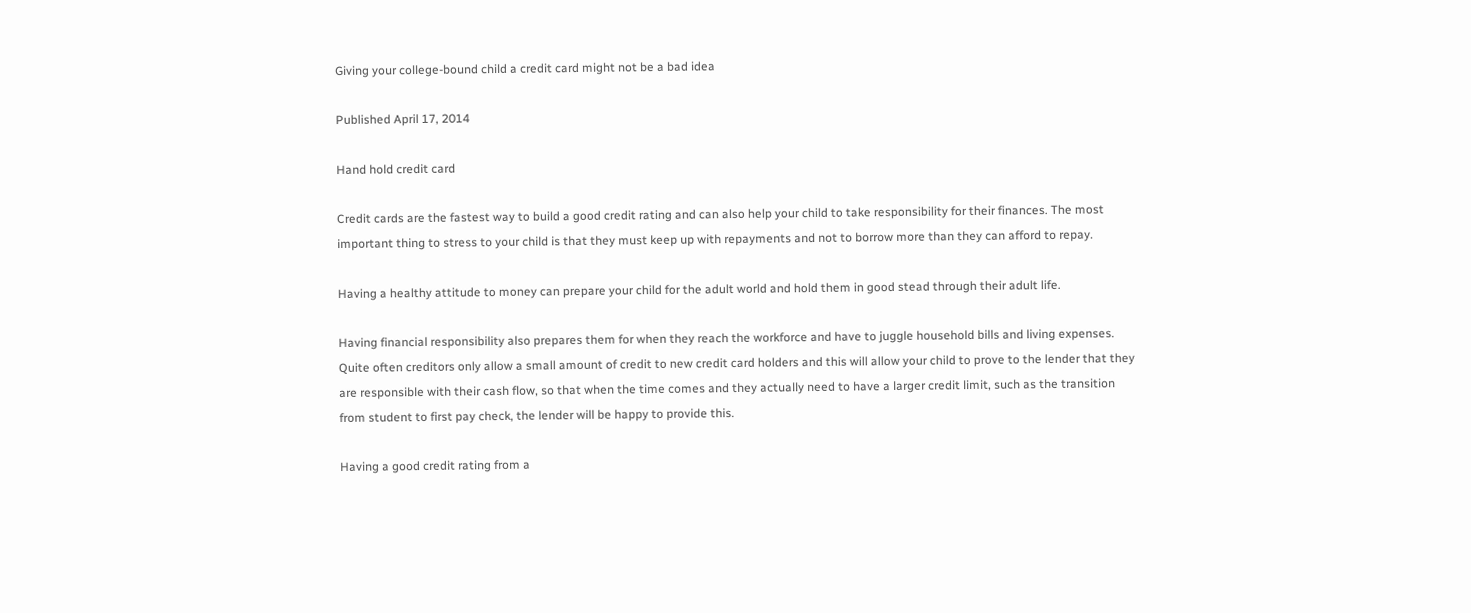Giving your college-bound child a credit card might not be a bad idea

Published April 17, 2014

Hand hold credit card

Credit cards are the fastest way to build a good credit rating and can also help your child to take responsibility for their finances. The most important thing to stress to your child is that they must keep up with repayments and not to borrow more than they can afford to repay.

Having a healthy attitude to money can prepare your child for the adult world and hold them in good stead through their adult life.

Having financial responsibility also prepares them for when they reach the workforce and have to juggle household bills and living expenses. Quite often creditors only allow a small amount of credit to new credit card holders and this will allow your child to prove to the lender that they are responsible with their cash flow, so that when the time comes and they actually need to have a larger credit limit, such as the transition from student to first pay check, the lender will be happy to provide this.

Having a good credit rating from a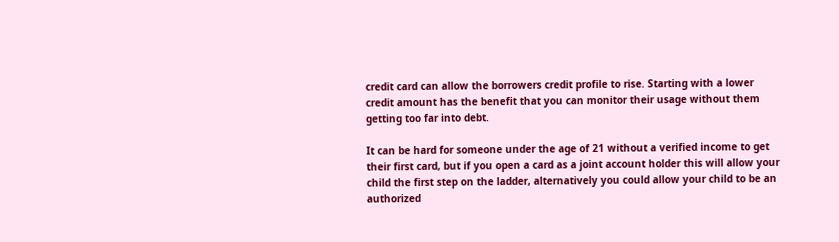credit card can allow the borrowers credit profile to rise. Starting with a lower credit amount has the benefit that you can monitor their usage without them getting too far into debt.

It can be hard for someone under the age of 21 without a verified income to get their first card, but if you open a card as a joint account holder this will allow your child the first step on the ladder, alternatively you could allow your child to be an authorized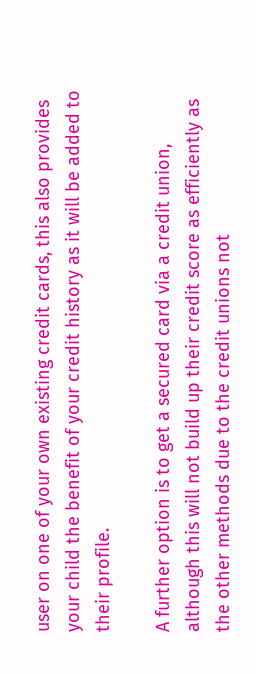user on one of your own existing credit cards, this also provides your child the benefit of your credit history as it will be added to their profile.

A further option is to get a secured card via a credit union, although this will not build up their credit score as efficiently as the other methods due to the credit unions not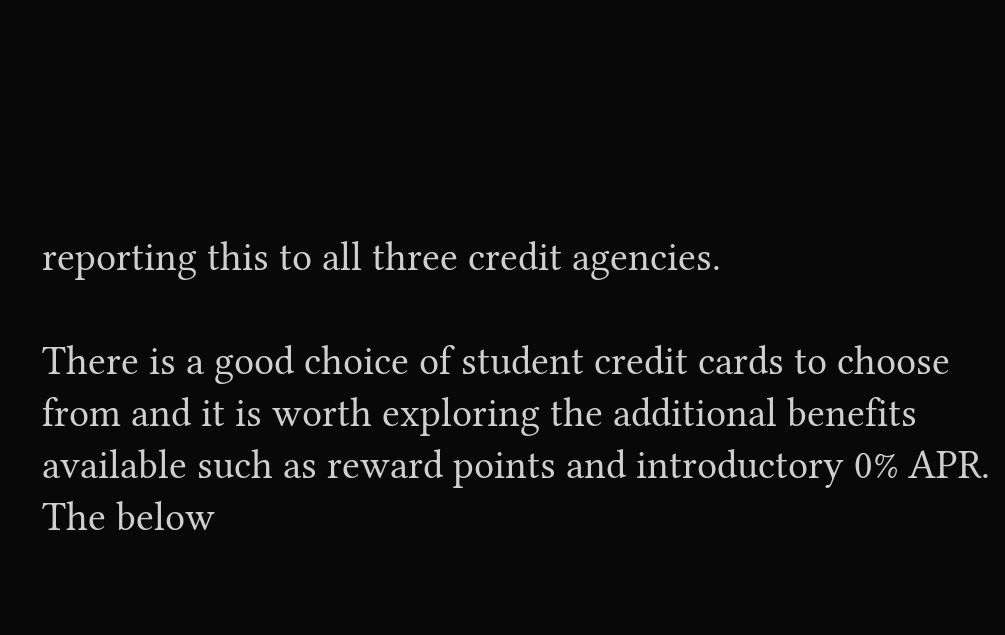reporting this to all three credit agencies.

There is a good choice of student credit cards to choose from and it is worth exploring the additional benefits available such as reward points and introductory 0% APR. The below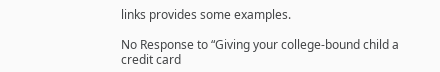links provides some examples.

No Response to “Giving your college-bound child a credit card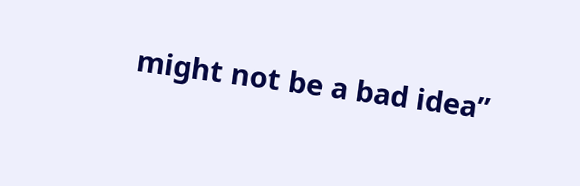might not be a bad idea”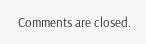Comments are closed.